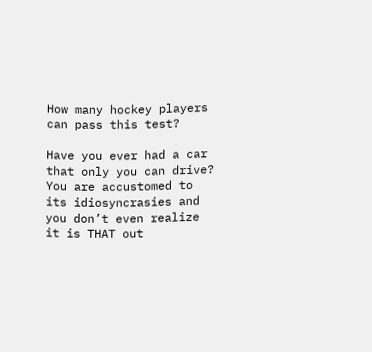How many hockey players can pass this test?

Have you ever had a car that only you can drive?  You are accustomed to its idiosyncrasies and you don’t even realize it is THAT out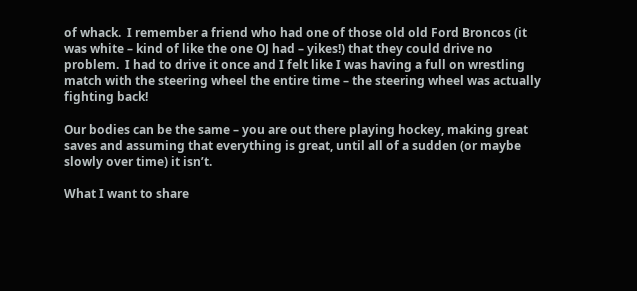of whack.  I remember a friend who had one of those old old Ford Broncos (it was white – kind of like the one OJ had – yikes!) that they could drive no problem.  I had to drive it once and I felt like I was having a full on wrestling match with the steering wheel the entire time – the steering wheel was actually fighting back!

Our bodies can be the same – you are out there playing hockey, making great saves and assuming that everything is great, until all of a sudden (or maybe slowly over time) it isn’t.

What I want to share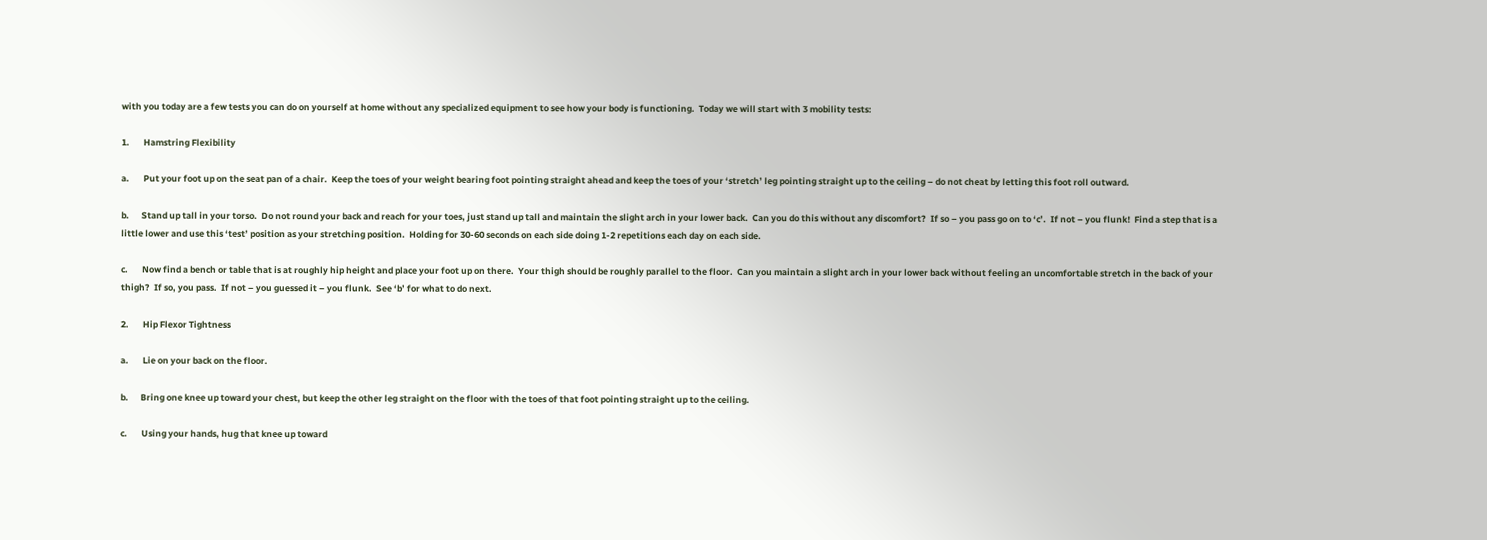with you today are a few tests you can do on yourself at home without any specialized equipment to see how your body is functioning.  Today we will start with 3 mobility tests:

1.       Hamstring Flexibility

a.       Put your foot up on the seat pan of a chair.  Keep the toes of your weight bearing foot pointing straight ahead and keep the toes of your ‘stretch’ leg pointing straight up to the ceiling – do not cheat by letting this foot roll outward.

b.      Stand up tall in your torso.  Do not round your back and reach for your toes, just stand up tall and maintain the slight arch in your lower back.  Can you do this without any discomfort?  If so – you pass go on to ‘c’.  If not – you flunk!  Find a step that is a little lower and use this ‘test’ position as your stretching position.  Holding for 30-60 seconds on each side doing 1-2 repetitions each day on each side.

c.       Now find a bench or table that is at roughly hip height and place your foot up on there.  Your thigh should be roughly parallel to the floor.  Can you maintain a slight arch in your lower back without feeling an uncomfortable stretch in the back of your thigh?  If so, you pass.  If not – you guessed it – you flunk.  See ‘b’ for what to do next.

2.       Hip Flexor Tightness

a.       Lie on your back on the floor.

b.      Bring one knee up toward your chest, but keep the other leg straight on the floor with the toes of that foot pointing straight up to the ceiling.

c.       Using your hands, hug that knee up toward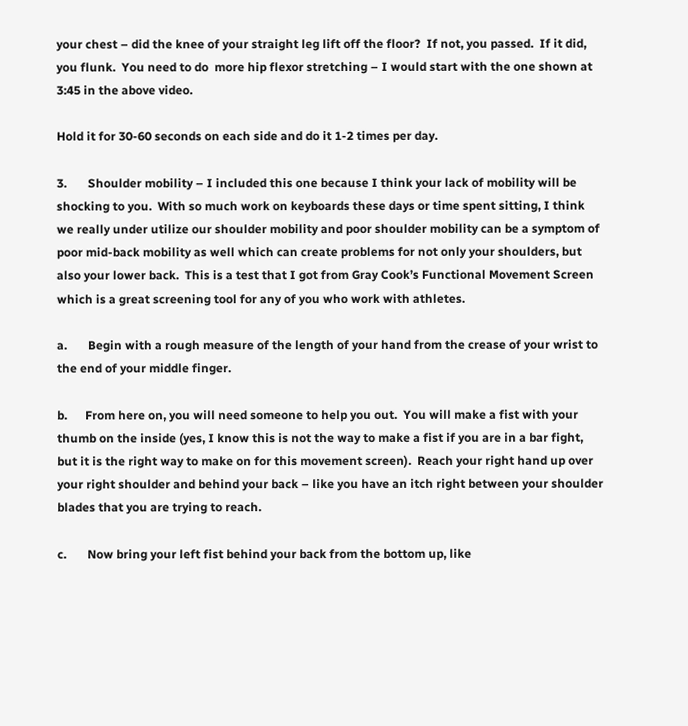your chest – did the knee of your straight leg lift off the floor?  If not, you passed.  If it did, you flunk.  You need to do  more hip flexor stretching – I would start with the one shown at 3:45 in the above video.

Hold it for 30-60 seconds on each side and do it 1-2 times per day.

3.       Shoulder mobility – I included this one because I think your lack of mobility will be shocking to you.  With so much work on keyboards these days or time spent sitting, I think we really under utilize our shoulder mobility and poor shoulder mobility can be a symptom of poor mid-back mobility as well which can create problems for not only your shoulders, but also your lower back.  This is a test that I got from Gray Cook’s Functional Movement Screen which is a great screening tool for any of you who work with athletes.

a.       Begin with a rough measure of the length of your hand from the crease of your wrist to the end of your middle finger.

b.      From here on, you will need someone to help you out.  You will make a fist with your thumb on the inside (yes, I know this is not the way to make a fist if you are in a bar fight, but it is the right way to make on for this movement screen).  Reach your right hand up over your right shoulder and behind your back – like you have an itch right between your shoulder blades that you are trying to reach.

c.       Now bring your left fist behind your back from the bottom up, like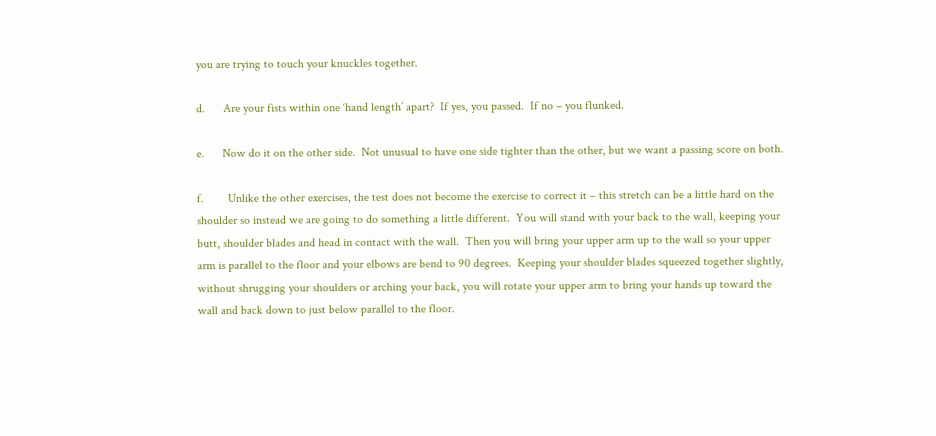you are trying to touch your knuckles together.

d.      Are your fists within one ‘hand length’ apart?  If yes, you passed.  If no – you flunked.

e.      Now do it on the other side.  Not unusual to have one side tighter than the other, but we want a passing score on both.

f.        Unlike the other exercises, the test does not become the exercise to correct it – this stretch can be a little hard on the shoulder so instead we are going to do something a little different.  You will stand with your back to the wall, keeping your butt, shoulder blades and head in contact with the wall.  Then you will bring your upper arm up to the wall so your upper arm is parallel to the floor and your elbows are bend to 90 degrees.  Keeping your shoulder blades squeezed together slightly, without shrugging your shoulders or arching your back, you will rotate your upper arm to bring your hands up toward the wall and back down to just below parallel to the floor.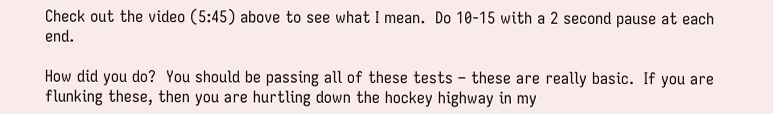Check out the video (5:45) above to see what I mean.  Do 10-15 with a 2 second pause at each end.

How did you do?  You should be passing all of these tests – these are really basic.  If you are flunking these, then you are hurtling down the hockey highway in my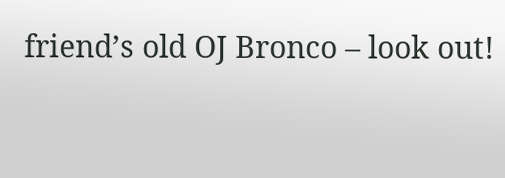friend’s old OJ Bronco – look out!